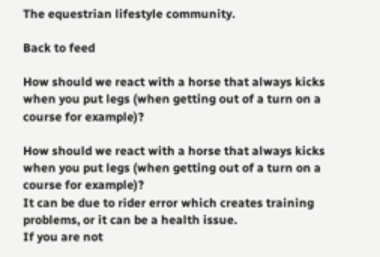The equestrian lifestyle community.

Back to feed

How should we react with a horse that always kicks when you put legs (when getting out of a turn on a course for example)?

How should we react with a horse that always kicks when you put legs (when getting out of a turn on a course for example)?
It can be due to rider error which creates training problems, or it can be a health issue.
If you are not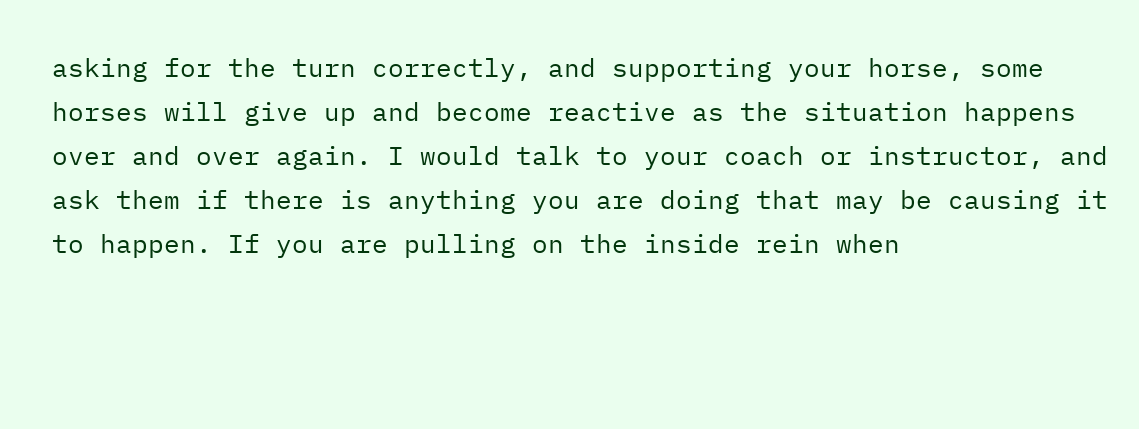asking for the turn correctly, and supporting your horse, some horses will give up and become reactive as the situation happens over and over again. I would talk to your coach or instructor, and ask them if there is anything you are doing that may be causing it to happen. If you are pulling on the inside rein when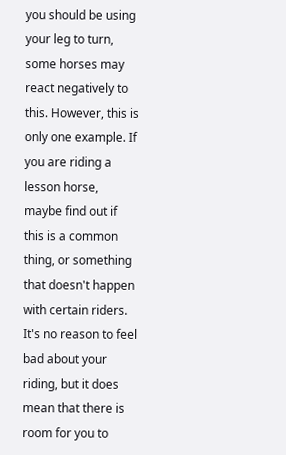you should be using your leg to turn, some horses may react negatively to this. However, this is only one example. If you are riding a lesson horse, maybe find out if this is a common thing, or something that doesn't happen with certain riders. It's no reason to feel bad about your riding, but it does mean that there is room for you to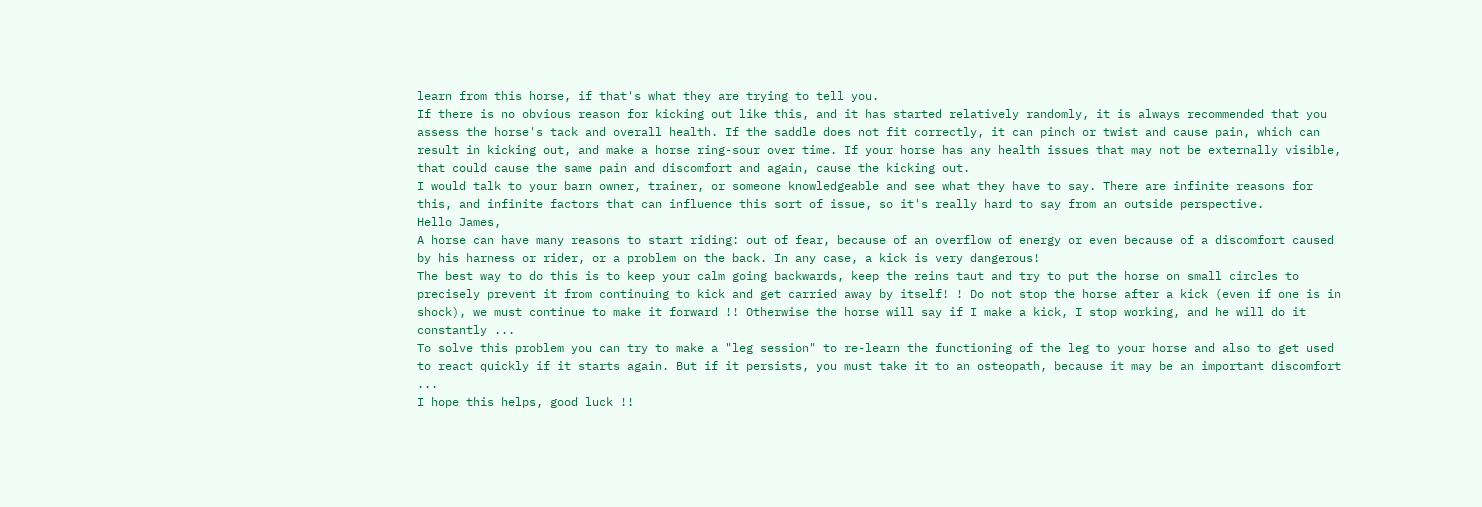learn from this horse, if that's what they are trying to tell you.
If there is no obvious reason for kicking out like this, and it has started relatively randomly, it is always recommended that you assess the horse's tack and overall health. If the saddle does not fit correctly, it can pinch or twist and cause pain, which can result in kicking out, and make a horse ring-sour over time. If your horse has any health issues that may not be externally visible, that could cause the same pain and discomfort and again, cause the kicking out.
I would talk to your barn owner, trainer, or someone knowledgeable and see what they have to say. There are infinite reasons for this, and infinite factors that can influence this sort of issue, so it's really hard to say from an outside perspective.
Hello James,
A horse can have many reasons to start riding: out of fear, because of an overflow of energy or even because of a discomfort caused by his harness or rider, or a problem on the back. In any case, a kick is very dangerous!
The best way to do this is to keep your calm going backwards, keep the reins taut and try to put the horse on small circles to precisely prevent it from continuing to kick and get carried away by itself! ! Do not stop the horse after a kick (even if one is in shock), we must continue to make it forward !! Otherwise the horse will say if I make a kick, I stop working, and he will do it constantly ...
To solve this problem you can try to make a "leg session" to re-learn the functioning of the leg to your horse and also to get used to react quickly if it starts again. But if it persists, you must take it to an osteopath, because it may be an important discomfort ...
I hope this helps, good luck !!